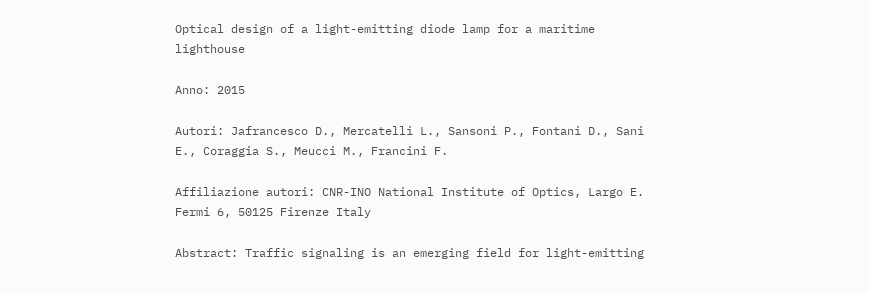Optical design of a light-emitting diode lamp for a maritime lighthouse

Anno: 2015

Autori: Jafrancesco D., Mercatelli L., Sansoni P., Fontani D., Sani E., Coraggia S., Meucci M., Francini F.

Affiliazione autori: CNR-INO National Institute of Optics, Largo E. Fermi 6, 50125 Firenze Italy

Abstract: Traffic signaling is an emerging field for light-emitting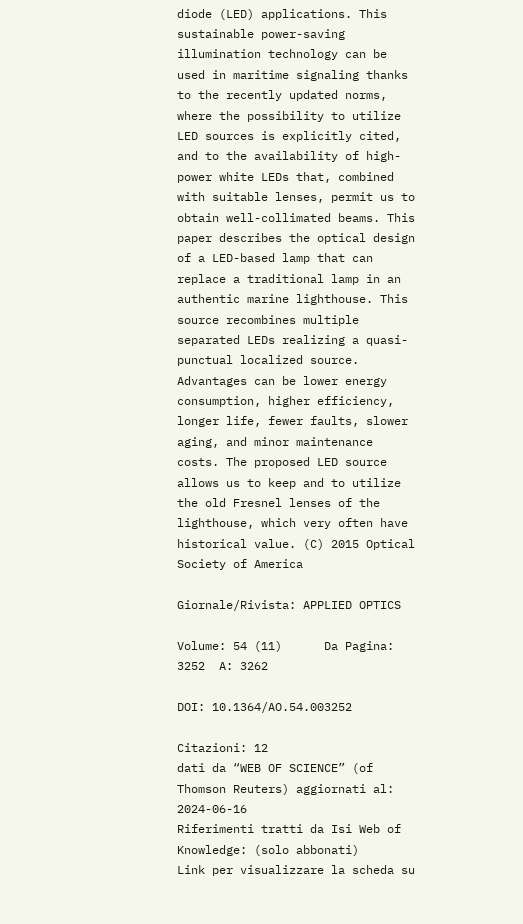diode (LED) applications. This sustainable power-saving illumination technology can be used in maritime signaling thanks to the recently updated norms, where the possibility to utilize LED sources is explicitly cited, and to the availability of high-power white LEDs that, combined with suitable lenses, permit us to obtain well-collimated beams. This paper describes the optical design of a LED-based lamp that can replace a traditional lamp in an authentic marine lighthouse. This source recombines multiple separated LEDs realizing a quasi-punctual localized source. Advantages can be lower energy consumption, higher efficiency, longer life, fewer faults, slower aging, and minor maintenance costs. The proposed LED source allows us to keep and to utilize the old Fresnel lenses of the lighthouse, which very often have historical value. (C) 2015 Optical Society of America

Giornale/Rivista: APPLIED OPTICS

Volume: 54 (11)      Da Pagina: 3252  A: 3262

DOI: 10.1364/AO.54.003252

Citazioni: 12
dati da “WEB OF SCIENCE” (of Thomson Reuters) aggiornati al: 2024-06-16
Riferimenti tratti da Isi Web of Knowledge: (solo abbonati)
Link per visualizzare la scheda su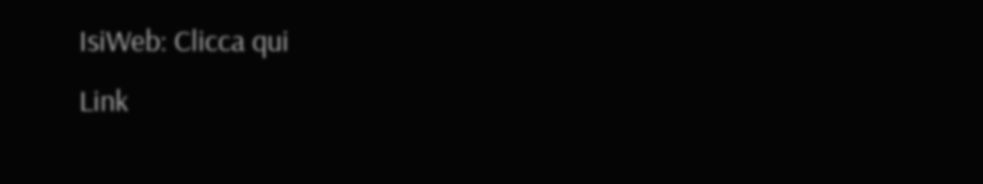IsiWeb: Clicca qui
Link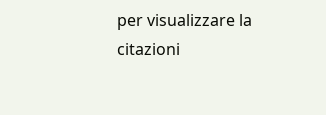per visualizzare la citazioni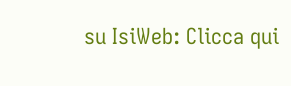su IsiWeb: Clicca qui